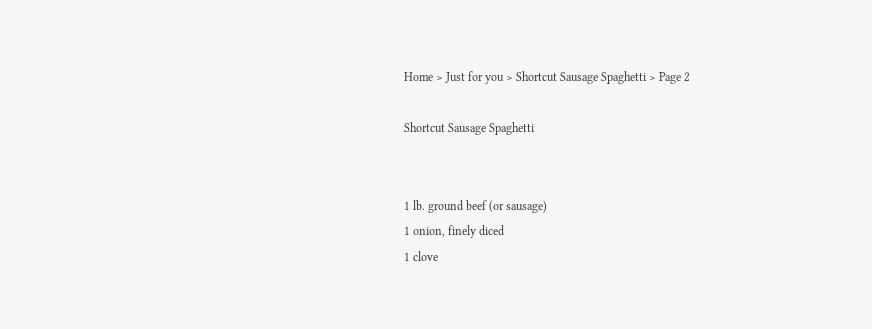Home > Just for you > Shortcut Sausage Spaghetti > Page 2

Shortcut Sausage Spaghetti


1 lb. ground beef (or sausage)
1 onion, finely diced
1 clove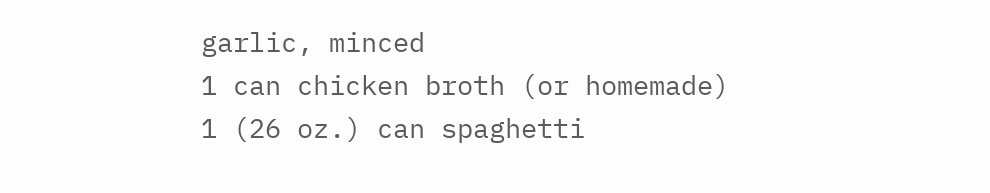garlic, minced
1 can chicken broth (or homemade)
1 (26 oz.) can spaghetti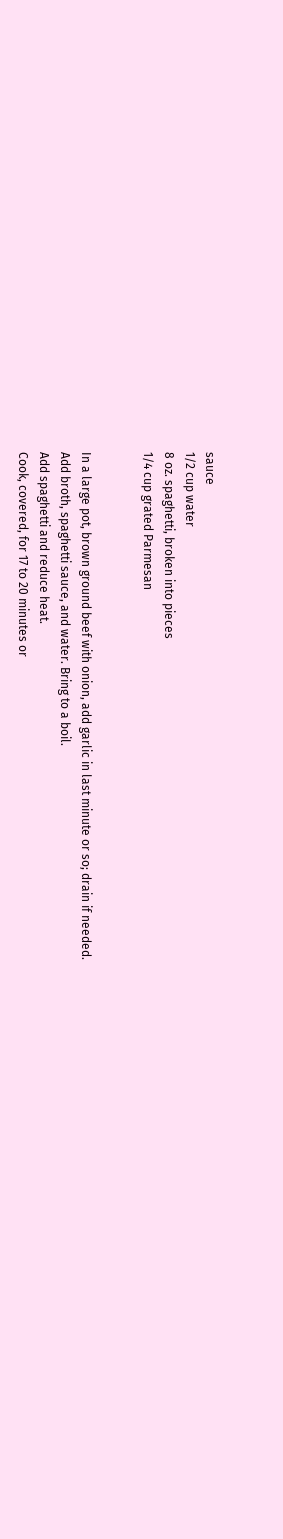sauce
1/2 cup water
8 oz. spaghetti, broken into pieces
1/4 cup grated Parmesan


In a large pot, brown ground beef with onion, add garlic in last minute or so; drain if needed.
Add broth, spaghetti sauce, and water. Bring to a boil.
Add spaghetti and reduce heat.
Cook, covered, for 17 to 20 minutes or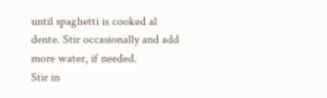until spaghetti is cooked al dente. Stir occasionally and add more water, if needed.
Stir in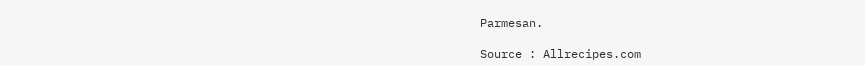Parmesan.

Source : Allrecipes.com